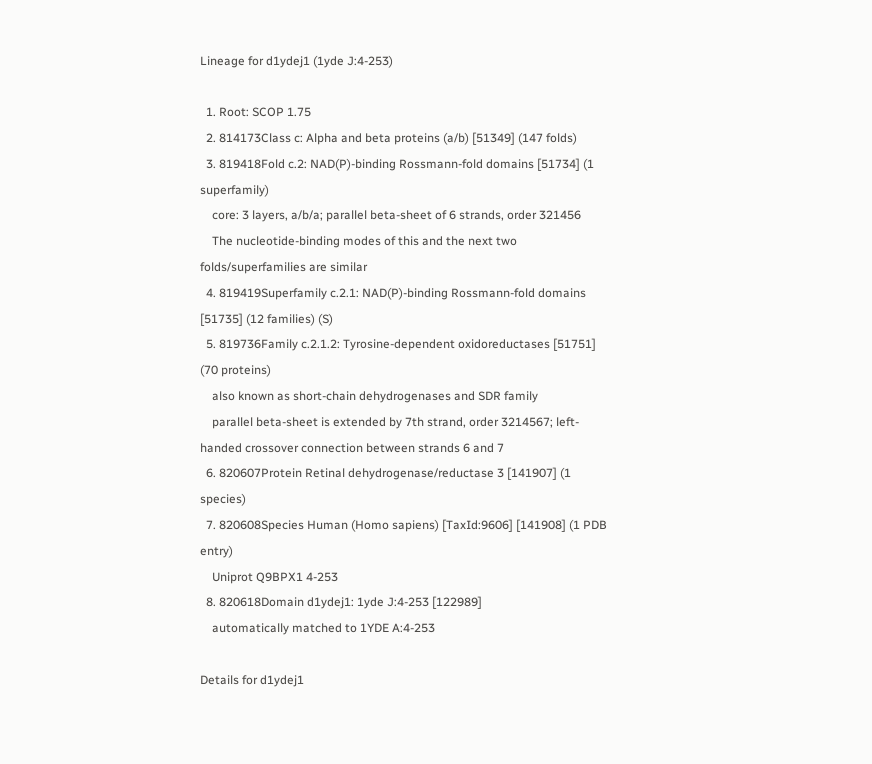Lineage for d1ydej1 (1yde J:4-253)

  1. Root: SCOP 1.75
  2. 814173Class c: Alpha and beta proteins (a/b) [51349] (147 folds)
  3. 819418Fold c.2: NAD(P)-binding Rossmann-fold domains [51734] (1 superfamily)
    core: 3 layers, a/b/a; parallel beta-sheet of 6 strands, order 321456
    The nucleotide-binding modes of this and the next two folds/superfamilies are similar
  4. 819419Superfamily c.2.1: NAD(P)-binding Rossmann-fold domains [51735] (12 families) (S)
  5. 819736Family c.2.1.2: Tyrosine-dependent oxidoreductases [51751] (70 proteins)
    also known as short-chain dehydrogenases and SDR family
    parallel beta-sheet is extended by 7th strand, order 3214567; left-handed crossover connection between strands 6 and 7
  6. 820607Protein Retinal dehydrogenase/reductase 3 [141907] (1 species)
  7. 820608Species Human (Homo sapiens) [TaxId:9606] [141908] (1 PDB entry)
    Uniprot Q9BPX1 4-253
  8. 820618Domain d1ydej1: 1yde J:4-253 [122989]
    automatically matched to 1YDE A:4-253

Details for d1ydej1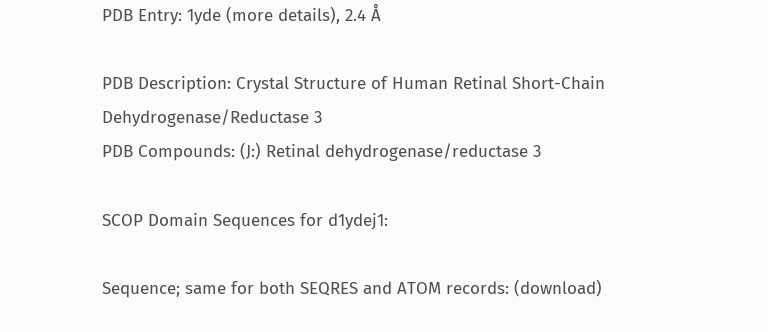PDB Entry: 1yde (more details), 2.4 Å

PDB Description: Crystal Structure of Human Retinal Short-Chain Dehydrogenase/Reductase 3
PDB Compounds: (J:) Retinal dehydrogenase/reductase 3

SCOP Domain Sequences for d1ydej1:

Sequence; same for both SEQRES and ATOM records: (download)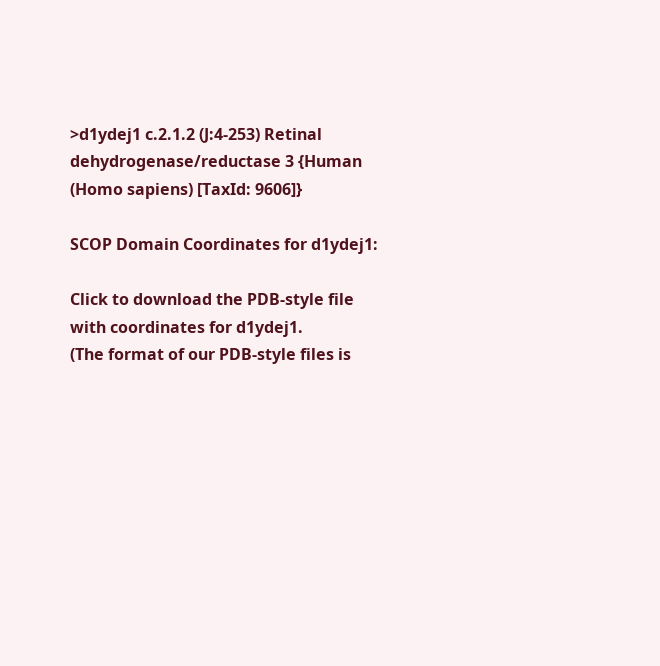>d1ydej1 c.2.1.2 (J:4-253) Retinal dehydrogenase/reductase 3 {Human (Homo sapiens) [TaxId: 9606]}

SCOP Domain Coordinates for d1ydej1:

Click to download the PDB-style file with coordinates for d1ydej1.
(The format of our PDB-style files is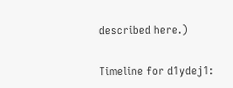described here.)

Timeline for d1ydej1: